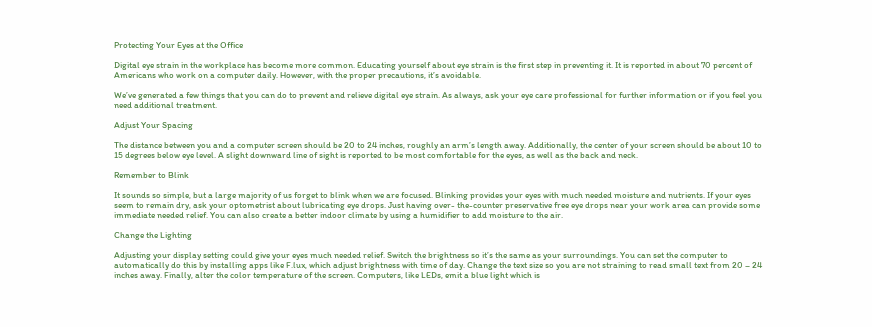Protecting Your Eyes at the Office

Digital eye strain in the workplace has become more common. Educating yourself about eye strain is the first step in preventing it. It is reported in about 70 percent of Americans who work on a computer daily. However, with the proper precautions, it’s avoidable.

We’ve generated a few things that you can do to prevent and relieve digital eye strain. As always, ask your eye care professional for further information or if you feel you need additional treatment.

Adjust Your Spacing

The distance between you and a computer screen should be 20 to 24 inches, roughly an arm’s length away. Additionally, the center of your screen should be about 10 to 15 degrees below eye level. A slight downward line of sight is reported to be most comfortable for the eyes, as well as the back and neck.

Remember to Blink

It sounds so simple, but a large majority of us forget to blink when we are focused. Blinking provides your eyes with much needed moisture and nutrients. If your eyes seem to remain dry, ask your optometrist about lubricating eye drops. Just having over- the-counter preservative free eye drops near your work area can provide some immediate needed relief. You can also create a better indoor climate by using a humidifier to add moisture to the air.

Change the Lighting

Adjusting your display setting could give your eyes much needed relief. Switch the brightness so it’s the same as your surroundings. You can set the computer to automatically do this by installing apps like F.lux, which adjust brightness with time of day. Change the text size so you are not straining to read small text from 20 – 24 inches away. Finally, alter the color temperature of the screen. Computers, like LEDs, emit a blue light which is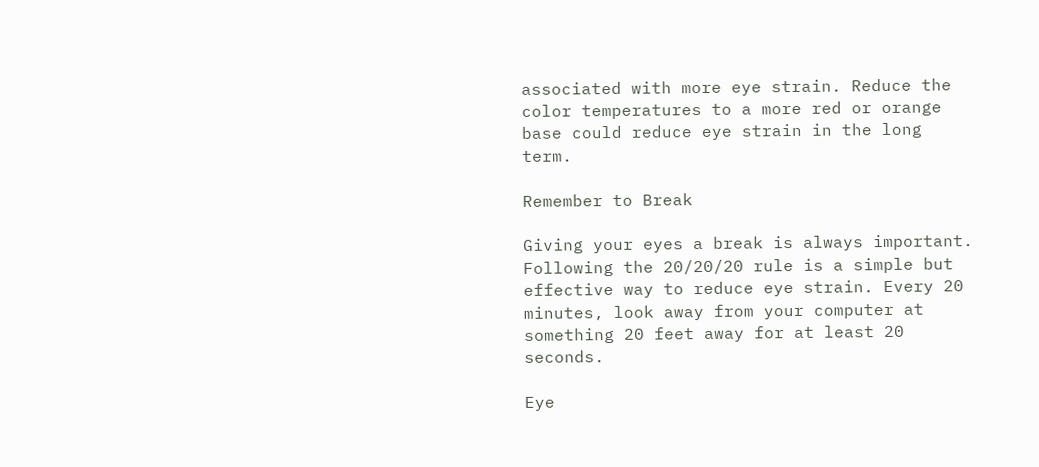associated with more eye strain. Reduce the color temperatures to a more red or orange base could reduce eye strain in the long term.

Remember to Break

Giving your eyes a break is always important. Following the 20/20/20 rule is a simple but effective way to reduce eye strain. Every 20 minutes, look away from your computer at something 20 feet away for at least 20 seconds.

Eye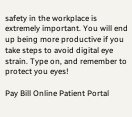safety in the workplace is extremely important. You will end up being more productive if you take steps to avoid digital eye strain. Type on, and remember to protect you eyes!

Pay Bill Online Patient Portal